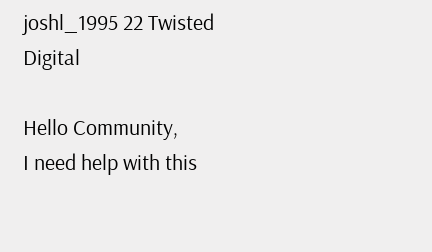joshl_1995 22 Twisted Digital

Hello Community,
I need help with this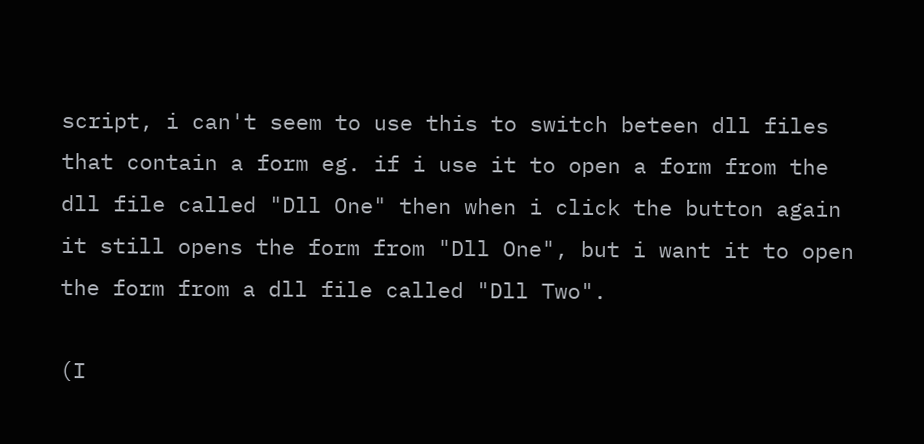script, i can't seem to use this to switch beteen dll files that contain a form eg. if i use it to open a form from the dll file called "Dll One" then when i click the button again it still opens the form from "Dll One", but i want it to open the form from a dll file called "Dll Two".

(I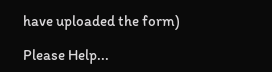have uploaded the form)

Please Help...